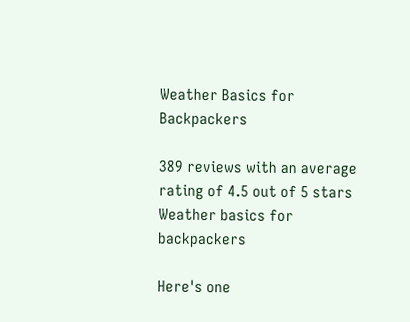Weather Basics for Backpackers

389 reviews with an average rating of 4.5 out of 5 stars
Weather basics for backpackers

Here's one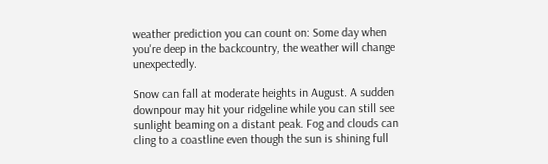weather prediction you can count on: Some day when you're deep in the backcountry, the weather will change unexpectedly.

Snow can fall at moderate heights in August. A sudden downpour may hit your ridgeline while you can still see sunlight beaming on a distant peak. Fog and clouds can cling to a coastline even though the sun is shining full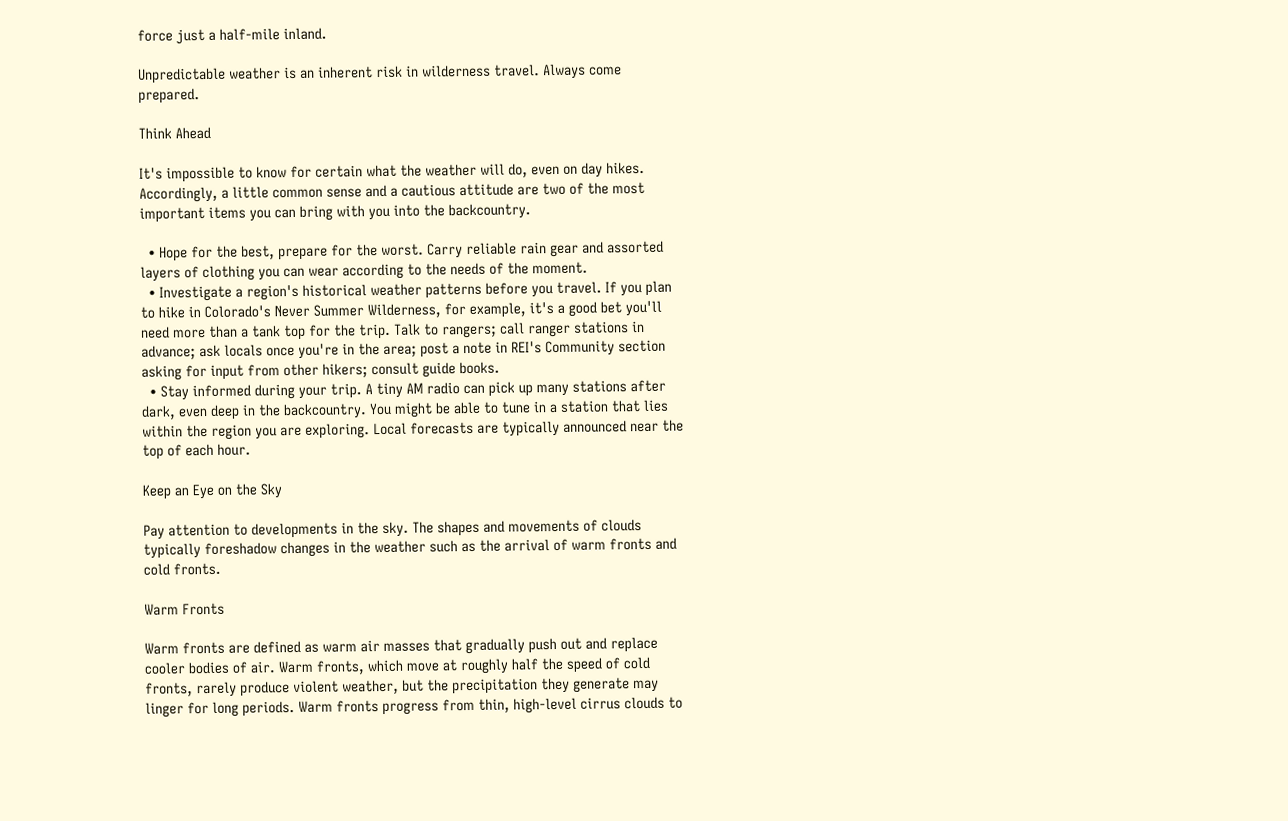force just a half-mile inland.

Unpredictable weather is an inherent risk in wilderness travel. Always come prepared.

Think Ahead

It's impossible to know for certain what the weather will do, even on day hikes. Accordingly, a little common sense and a cautious attitude are two of the most important items you can bring with you into the backcountry.

  • Hope for the best, prepare for the worst. Carry reliable rain gear and assorted layers of clothing you can wear according to the needs of the moment.
  • Investigate a region's historical weather patterns before you travel. If you plan to hike in Colorado's Never Summer Wilderness, for example, it's a good bet you'll need more than a tank top for the trip. Talk to rangers; call ranger stations in advance; ask locals once you're in the area; post a note in REI's Community section asking for input from other hikers; consult guide books.
  • Stay informed during your trip. A tiny AM radio can pick up many stations after dark, even deep in the backcountry. You might be able to tune in a station that lies within the region you are exploring. Local forecasts are typically announced near the top of each hour.

Keep an Eye on the Sky

Pay attention to developments in the sky. The shapes and movements of clouds typically foreshadow changes in the weather such as the arrival of warm fronts and cold fronts.

Warm Fronts

Warm fronts are defined as warm air masses that gradually push out and replace cooler bodies of air. Warm fronts, which move at roughly half the speed of cold fronts, rarely produce violent weather, but the precipitation they generate may linger for long periods. Warm fronts progress from thin, high-level cirrus clouds to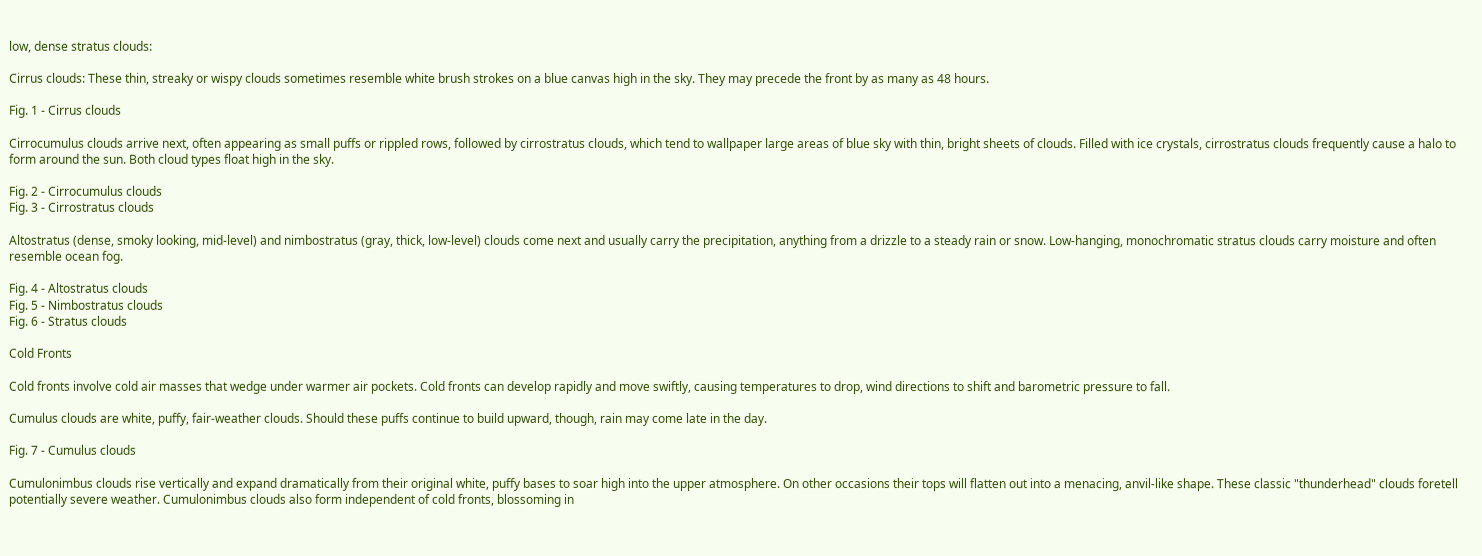low, dense stratus clouds:

Cirrus clouds: These thin, streaky or wispy clouds sometimes resemble white brush strokes on a blue canvas high in the sky. They may precede the front by as many as 48 hours.

Fig. 1 - Cirrus clouds

Cirrocumulus clouds arrive next, often appearing as small puffs or rippled rows, followed by cirrostratus clouds, which tend to wallpaper large areas of blue sky with thin, bright sheets of clouds. Filled with ice crystals, cirrostratus clouds frequently cause a halo to form around the sun. Both cloud types float high in the sky.

Fig. 2 - Cirrocumulus clouds
Fig. 3 - Cirrostratus clouds

Altostratus (dense, smoky looking, mid-level) and nimbostratus (gray, thick, low-level) clouds come next and usually carry the precipitation, anything from a drizzle to a steady rain or snow. Low-hanging, monochromatic stratus clouds carry moisture and often resemble ocean fog.

Fig. 4 - Altostratus clouds
Fig. 5 - Nimbostratus clouds
Fig. 6 - Stratus clouds

Cold Fronts

Cold fronts involve cold air masses that wedge under warmer air pockets. Cold fronts can develop rapidly and move swiftly, causing temperatures to drop, wind directions to shift and barometric pressure to fall.

Cumulus clouds are white, puffy, fair-weather clouds. Should these puffs continue to build upward, though, rain may come late in the day.

Fig. 7 - Cumulus clouds

Cumulonimbus clouds rise vertically and expand dramatically from their original white, puffy bases to soar high into the upper atmosphere. On other occasions their tops will flatten out into a menacing, anvil-like shape. These classic "thunderhead" clouds foretell potentially severe weather. Cumulonimbus clouds also form independent of cold fronts, blossoming in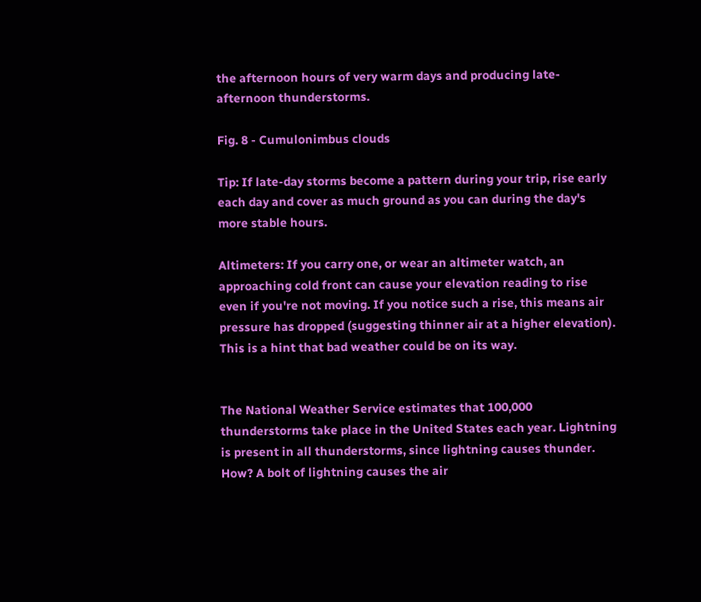the afternoon hours of very warm days and producing late-afternoon thunderstorms.

Fig. 8 - Cumulonimbus clouds

Tip: If late-day storms become a pattern during your trip, rise early each day and cover as much ground as you can during the day's more stable hours.

Altimeters: If you carry one, or wear an altimeter watch, an approaching cold front can cause your elevation reading to rise even if you're not moving. If you notice such a rise, this means air pressure has dropped (suggesting thinner air at a higher elevation). This is a hint that bad weather could be on its way.


The National Weather Service estimates that 100,000 thunderstorms take place in the United States each year. Lightning is present in all thunderstorms, since lightning causes thunder. How? A bolt of lightning causes the air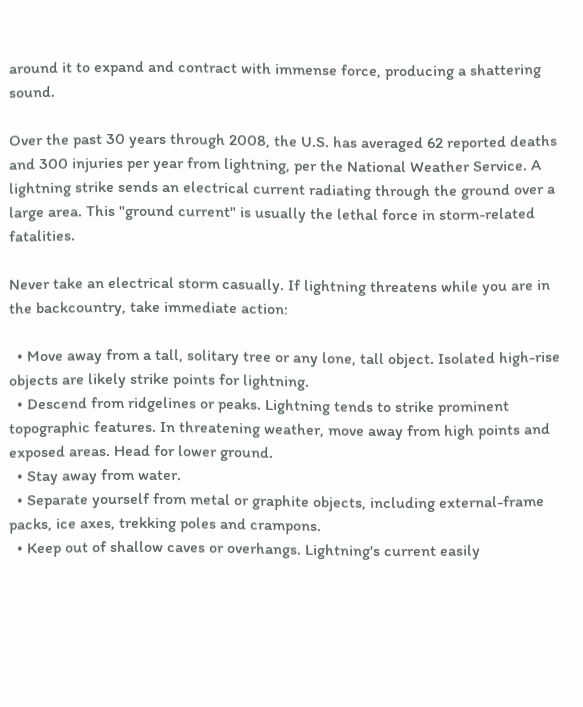around it to expand and contract with immense force, producing a shattering sound.

Over the past 30 years through 2008, the U.S. has averaged 62 reported deaths and 300 injuries per year from lightning, per the National Weather Service. A lightning strike sends an electrical current radiating through the ground over a large area. This "ground current" is usually the lethal force in storm-related fatalities.

Never take an electrical storm casually. If lightning threatens while you are in the backcountry, take immediate action:

  • Move away from a tall, solitary tree or any lone, tall object. Isolated high-rise objects are likely strike points for lightning.
  • Descend from ridgelines or peaks. Lightning tends to strike prominent topographic features. In threatening weather, move away from high points and exposed areas. Head for lower ground.
  • Stay away from water.
  • Separate yourself from metal or graphite objects, including external-frame packs, ice axes, trekking poles and crampons.
  • Keep out of shallow caves or overhangs. Lightning's current easily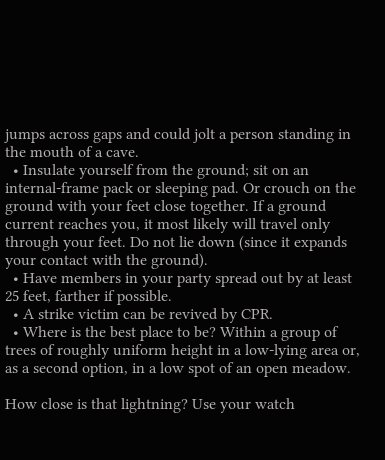jumps across gaps and could jolt a person standing in the mouth of a cave.
  • Insulate yourself from the ground; sit on an internal-frame pack or sleeping pad. Or crouch on the ground with your feet close together. If a ground current reaches you, it most likely will travel only through your feet. Do not lie down (since it expands your contact with the ground).
  • Have members in your party spread out by at least 25 feet, farther if possible.
  • A strike victim can be revived by CPR.
  • Where is the best place to be? Within a group of trees of roughly uniform height in a low-lying area or, as a second option, in a low spot of an open meadow.

How close is that lightning? Use your watch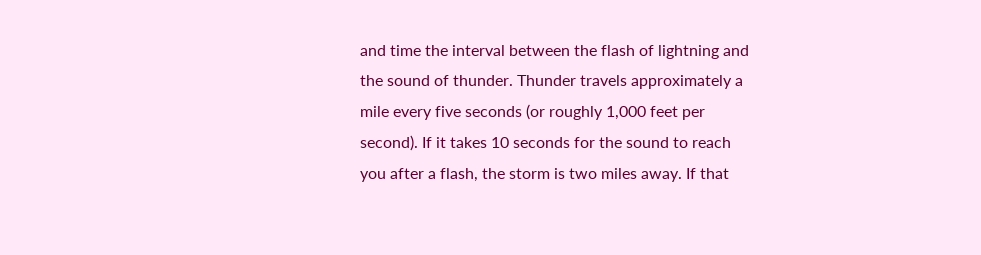and time the interval between the flash of lightning and the sound of thunder. Thunder travels approximately a mile every five seconds (or roughly 1,000 feet per second). If it takes 10 seconds for the sound to reach you after a flash, the storm is two miles away. If that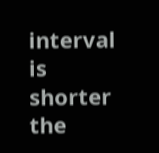interval is shorter the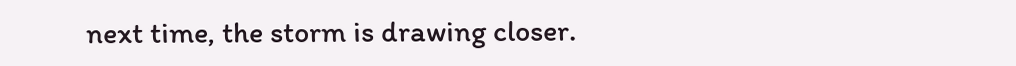next time, the storm is drawing closer.